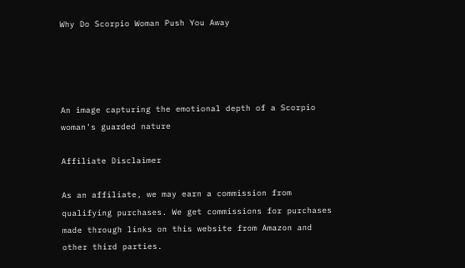Why Do Scorpio Woman Push You Away




An image capturing the emotional depth of a Scorpio woman's guarded nature

Affiliate Disclaimer

As an affiliate, we may earn a commission from qualifying purchases. We get commissions for purchases made through links on this website from Amazon and other third parties.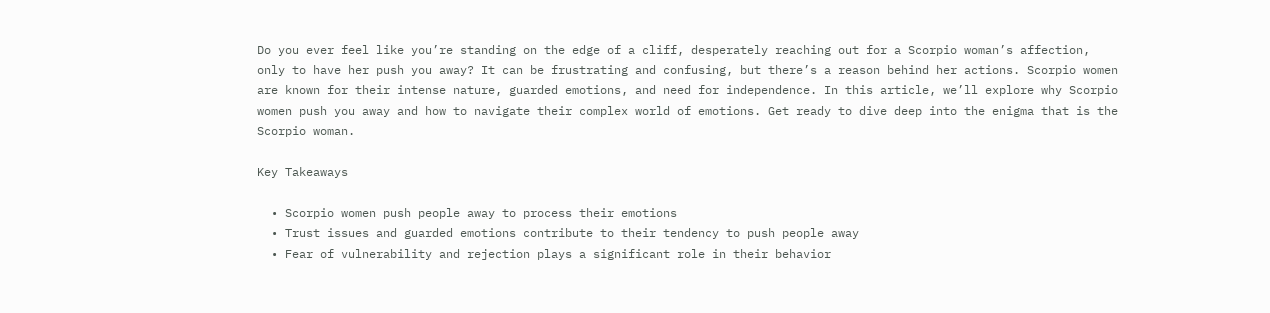Do you ever feel like you’re standing on the edge of a cliff, desperately reaching out for a Scorpio woman’s affection, only to have her push you away? It can be frustrating and confusing, but there’s a reason behind her actions. Scorpio women are known for their intense nature, guarded emotions, and need for independence. In this article, we’ll explore why Scorpio women push you away and how to navigate their complex world of emotions. Get ready to dive deep into the enigma that is the Scorpio woman.

Key Takeaways

  • Scorpio women push people away to process their emotions
  • Trust issues and guarded emotions contribute to their tendency to push people away
  • Fear of vulnerability and rejection plays a significant role in their behavior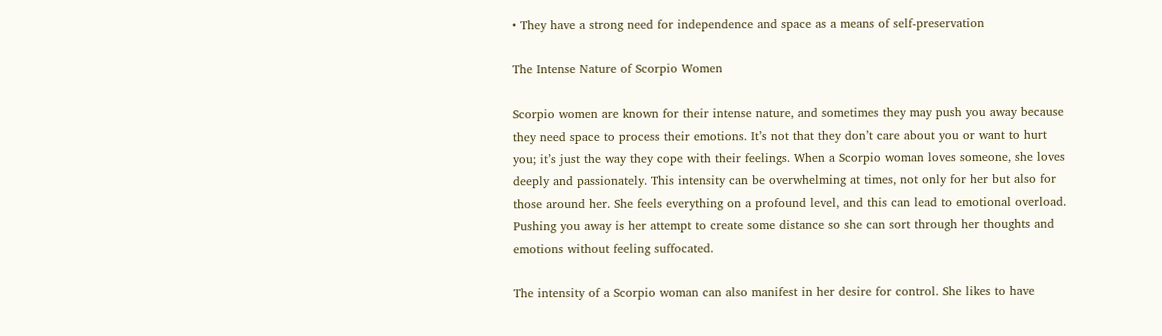• They have a strong need for independence and space as a means of self-preservation

The Intense Nature of Scorpio Women

Scorpio women are known for their intense nature, and sometimes they may push you away because they need space to process their emotions. It’s not that they don’t care about you or want to hurt you; it’s just the way they cope with their feelings. When a Scorpio woman loves someone, she loves deeply and passionately. This intensity can be overwhelming at times, not only for her but also for those around her. She feels everything on a profound level, and this can lead to emotional overload. Pushing you away is her attempt to create some distance so she can sort through her thoughts and emotions without feeling suffocated.

The intensity of a Scorpio woman can also manifest in her desire for control. She likes to have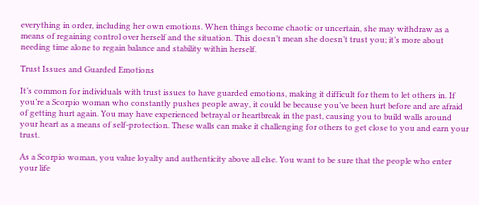everything in order, including her own emotions. When things become chaotic or uncertain, she may withdraw as a means of regaining control over herself and the situation. This doesn’t mean she doesn’t trust you; it’s more about needing time alone to regain balance and stability within herself.

Trust Issues and Guarded Emotions

It’s common for individuals with trust issues to have guarded emotions, making it difficult for them to let others in. If you’re a Scorpio woman who constantly pushes people away, it could be because you’ve been hurt before and are afraid of getting hurt again. You may have experienced betrayal or heartbreak in the past, causing you to build walls around your heart as a means of self-protection. These walls can make it challenging for others to get close to you and earn your trust.

As a Scorpio woman, you value loyalty and authenticity above all else. You want to be sure that the people who enter your life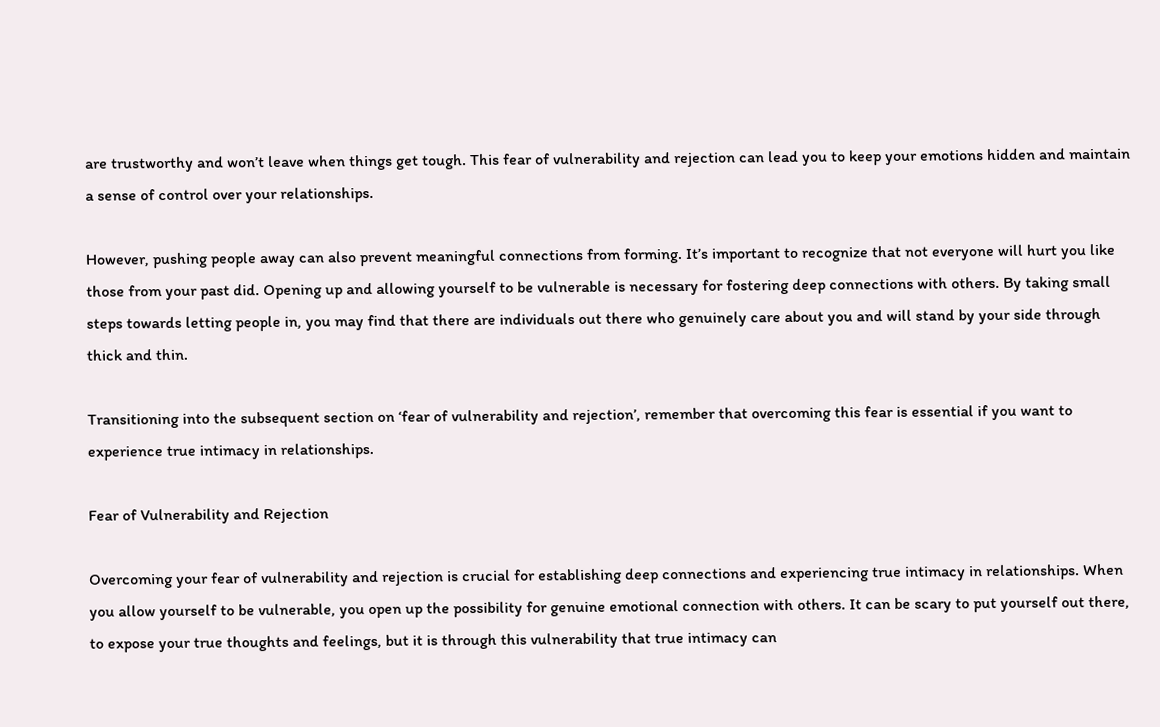are trustworthy and won’t leave when things get tough. This fear of vulnerability and rejection can lead you to keep your emotions hidden and maintain a sense of control over your relationships.

However, pushing people away can also prevent meaningful connections from forming. It’s important to recognize that not everyone will hurt you like those from your past did. Opening up and allowing yourself to be vulnerable is necessary for fostering deep connections with others. By taking small steps towards letting people in, you may find that there are individuals out there who genuinely care about you and will stand by your side through thick and thin.

Transitioning into the subsequent section on ‘fear of vulnerability and rejection’, remember that overcoming this fear is essential if you want to experience true intimacy in relationships.

Fear of Vulnerability and Rejection

Overcoming your fear of vulnerability and rejection is crucial for establishing deep connections and experiencing true intimacy in relationships. When you allow yourself to be vulnerable, you open up the possibility for genuine emotional connection with others. It can be scary to put yourself out there, to expose your true thoughts and feelings, but it is through this vulnerability that true intimacy can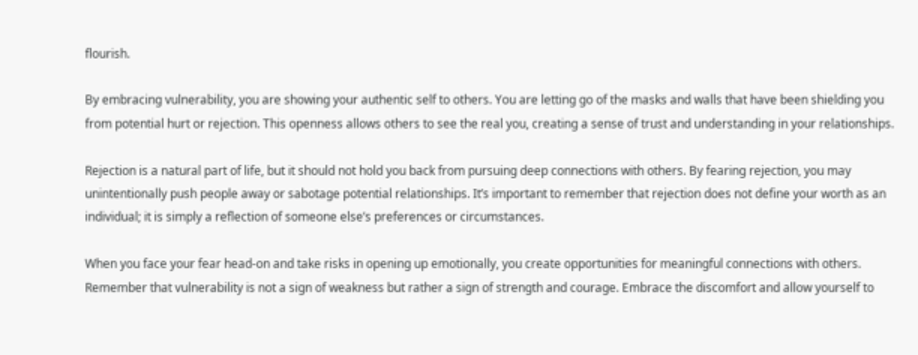flourish.

By embracing vulnerability, you are showing your authentic self to others. You are letting go of the masks and walls that have been shielding you from potential hurt or rejection. This openness allows others to see the real you, creating a sense of trust and understanding in your relationships.

Rejection is a natural part of life, but it should not hold you back from pursuing deep connections with others. By fearing rejection, you may unintentionally push people away or sabotage potential relationships. It’s important to remember that rejection does not define your worth as an individual; it is simply a reflection of someone else’s preferences or circumstances.

When you face your fear head-on and take risks in opening up emotionally, you create opportunities for meaningful connections with others. Remember that vulnerability is not a sign of weakness but rather a sign of strength and courage. Embrace the discomfort and allow yourself to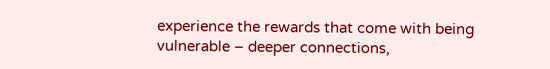experience the rewards that come with being vulnerable – deeper connections,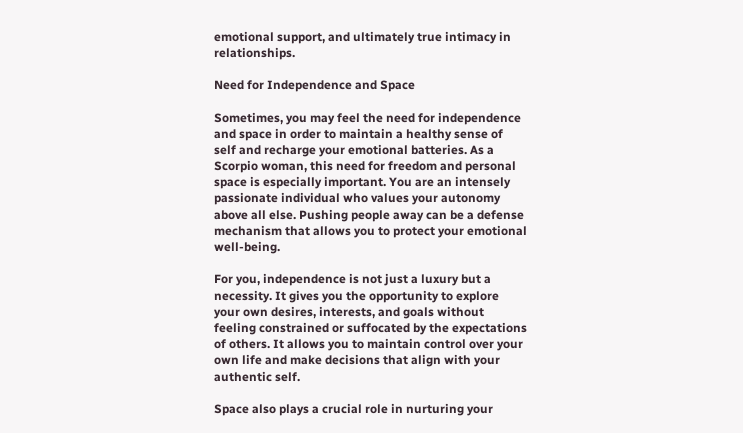emotional support, and ultimately true intimacy in relationships.

Need for Independence and Space

Sometimes, you may feel the need for independence and space in order to maintain a healthy sense of self and recharge your emotional batteries. As a Scorpio woman, this need for freedom and personal space is especially important. You are an intensely passionate individual who values your autonomy above all else. Pushing people away can be a defense mechanism that allows you to protect your emotional well-being.

For you, independence is not just a luxury but a necessity. It gives you the opportunity to explore your own desires, interests, and goals without feeling constrained or suffocated by the expectations of others. It allows you to maintain control over your own life and make decisions that align with your authentic self.

Space also plays a crucial role in nurturing your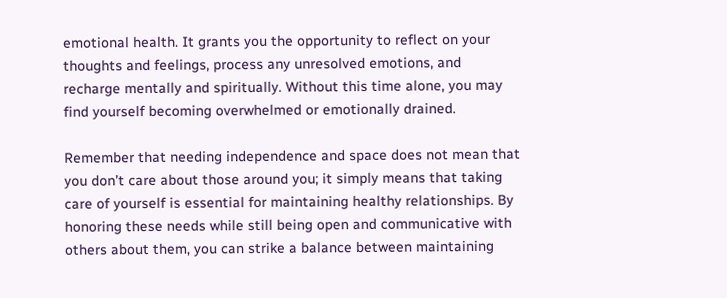emotional health. It grants you the opportunity to reflect on your thoughts and feelings, process any unresolved emotions, and recharge mentally and spiritually. Without this time alone, you may find yourself becoming overwhelmed or emotionally drained.

Remember that needing independence and space does not mean that you don’t care about those around you; it simply means that taking care of yourself is essential for maintaining healthy relationships. By honoring these needs while still being open and communicative with others about them, you can strike a balance between maintaining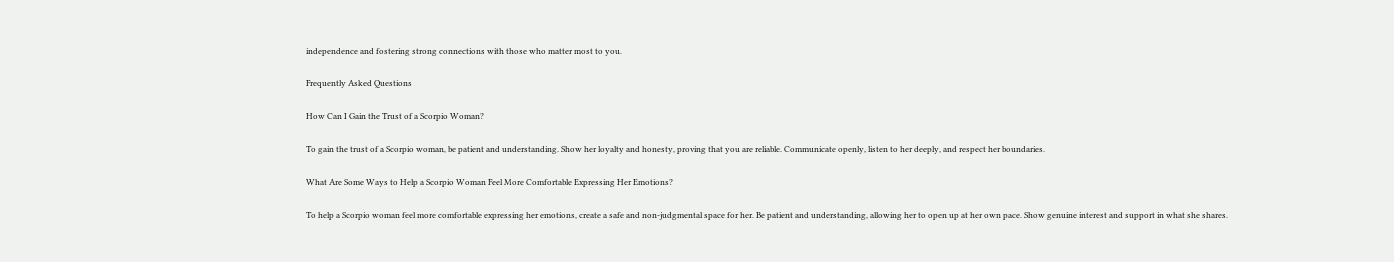independence and fostering strong connections with those who matter most to you.

Frequently Asked Questions

How Can I Gain the Trust of a Scorpio Woman?

To gain the trust of a Scorpio woman, be patient and understanding. Show her loyalty and honesty, proving that you are reliable. Communicate openly, listen to her deeply, and respect her boundaries.

What Are Some Ways to Help a Scorpio Woman Feel More Comfortable Expressing Her Emotions?

To help a Scorpio woman feel more comfortable expressing her emotions, create a safe and non-judgmental space for her. Be patient and understanding, allowing her to open up at her own pace. Show genuine interest and support in what she shares.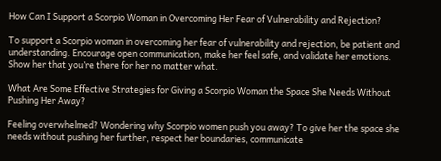How Can I Support a Scorpio Woman in Overcoming Her Fear of Vulnerability and Rejection?

To support a Scorpio woman in overcoming her fear of vulnerability and rejection, be patient and understanding. Encourage open communication, make her feel safe, and validate her emotions. Show her that you’re there for her no matter what.

What Are Some Effective Strategies for Giving a Scorpio Woman the Space She Needs Without Pushing Her Away?

Feeling overwhelmed? Wondering why Scorpio women push you away? To give her the space she needs without pushing her further, respect her boundaries, communicate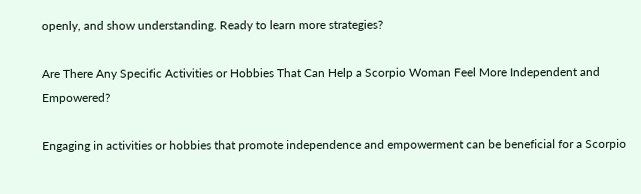openly, and show understanding. Ready to learn more strategies?

Are There Any Specific Activities or Hobbies That Can Help a Scorpio Woman Feel More Independent and Empowered?

Engaging in activities or hobbies that promote independence and empowerment can be beneficial for a Scorpio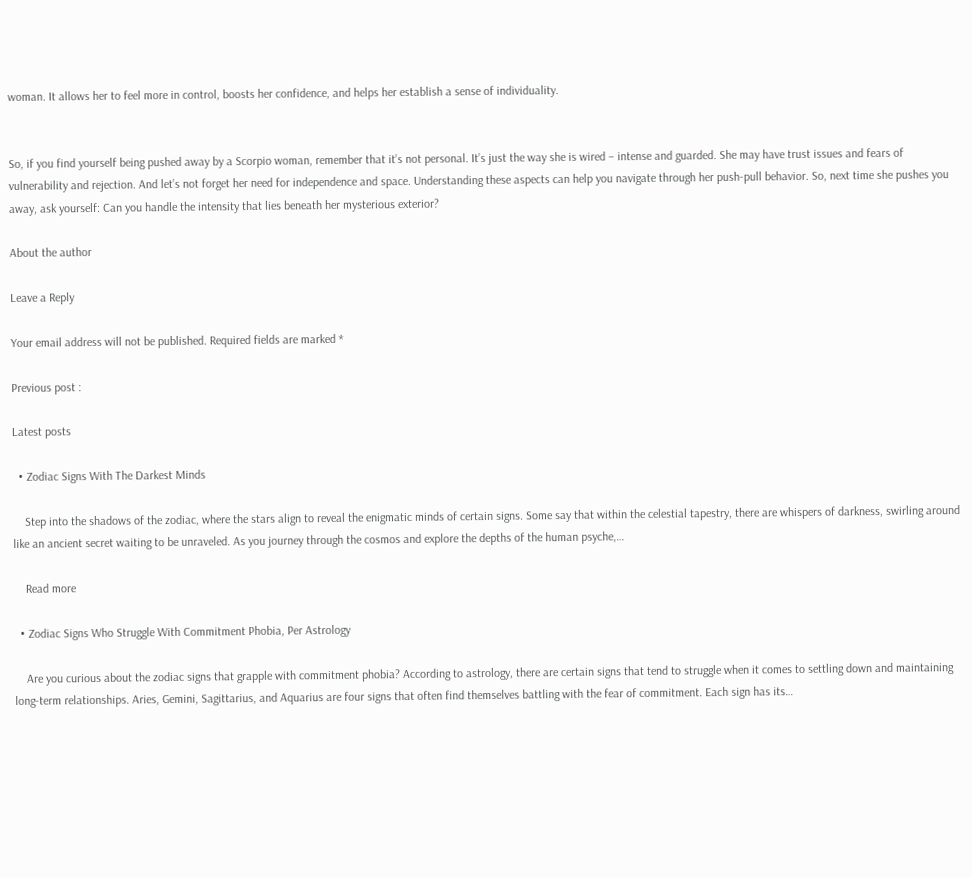woman. It allows her to feel more in control, boosts her confidence, and helps her establish a sense of individuality.


So, if you find yourself being pushed away by a Scorpio woman, remember that it’s not personal. It’s just the way she is wired – intense and guarded. She may have trust issues and fears of vulnerability and rejection. And let’s not forget her need for independence and space. Understanding these aspects can help you navigate through her push-pull behavior. So, next time she pushes you away, ask yourself: Can you handle the intensity that lies beneath her mysterious exterior?

About the author

Leave a Reply

Your email address will not be published. Required fields are marked *

Previous post :

Latest posts

  • Zodiac Signs With The Darkest Minds

    Step into the shadows of the zodiac, where the stars align to reveal the enigmatic minds of certain signs. Some say that within the celestial tapestry, there are whispers of darkness, swirling around like an ancient secret waiting to be unraveled. As you journey through the cosmos and explore the depths of the human psyche,…

    Read more

  • Zodiac Signs Who Struggle With Commitment Phobia, Per Astrology

    Are you curious about the zodiac signs that grapple with commitment phobia? According to astrology, there are certain signs that tend to struggle when it comes to settling down and maintaining long-term relationships. Aries, Gemini, Sagittarius, and Aquarius are four signs that often find themselves battling with the fear of commitment. Each sign has its…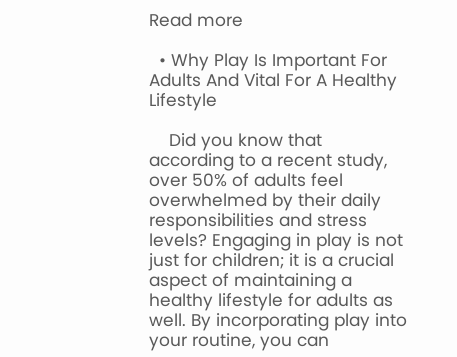Read more

  • Why Play Is Important For Adults And Vital For A Healthy Lifestyle

    Did you know that according to a recent study, over 50% of adults feel overwhelmed by their daily responsibilities and stress levels? Engaging in play is not just for children; it is a crucial aspect of maintaining a healthy lifestyle for adults as well. By incorporating play into your routine, you can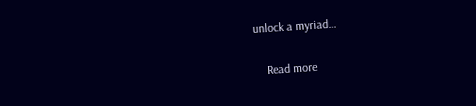unlock a myriad…

    Read more